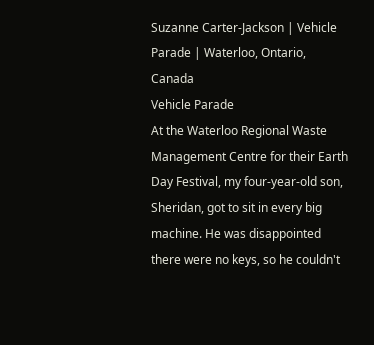Suzanne Carter-Jackson | Vehicle Parade | Waterloo, Ontario, Canada
Vehicle Parade
At the Waterloo Regional Waste Management Centre for their Earth Day Festival, my four-year-old son, Sheridan, got to sit in every big machine. He was disappointed there were no keys, so he couldn't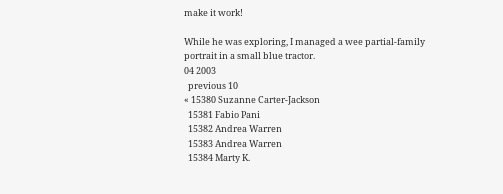make it work!

While he was exploring, I managed a wee partial-family portrait in a small blue tractor.
04 2003
  previous 10
« 15380 Suzanne Carter-Jackson
  15381 Fabio Pani
  15382 Andrea Warren
  15383 Andrea Warren
  15384 Marty K.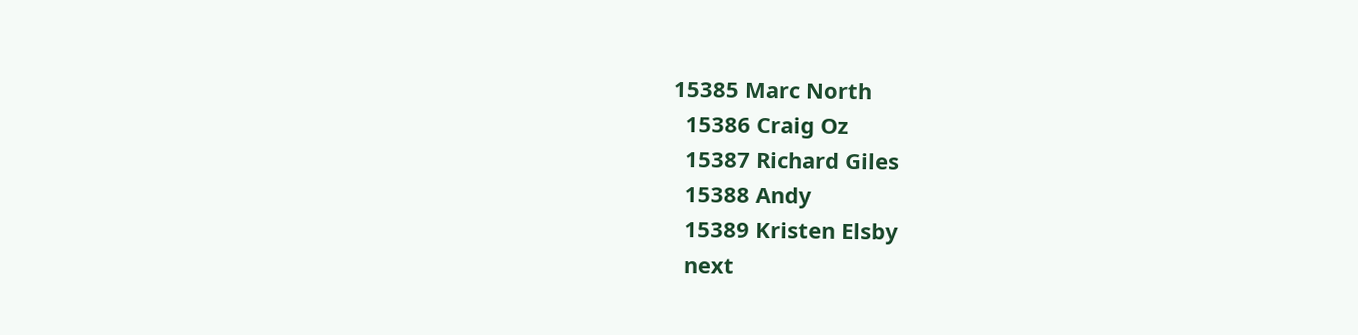15385 Marc North
  15386 Craig Oz
  15387 Richard Giles
  15388 Andy
  15389 Kristen Elsby
  next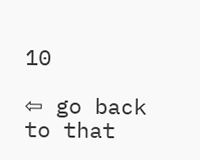10

⇦ go back to that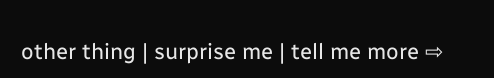other thing | surprise me | tell me more ⇨